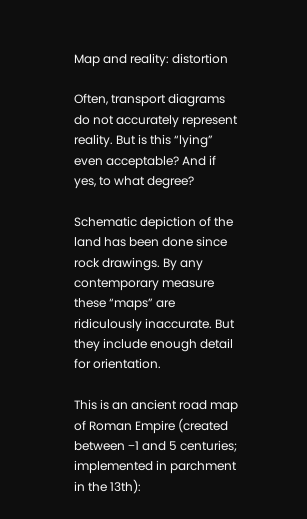Map and reality: distortion

Often, transport diagrams do not accurately represent reality. But is this “lying” even acceptable? And if yes, to what degree?

Schematic depiction of the land has been done since rock drawings. By any contemporary measure these “maps” are ridiculously inaccurate. But they include enough detail for orientation.

This is an ancient road map of Roman Empire (created between −1 and 5 centuries; implemented in parchment in the 13th):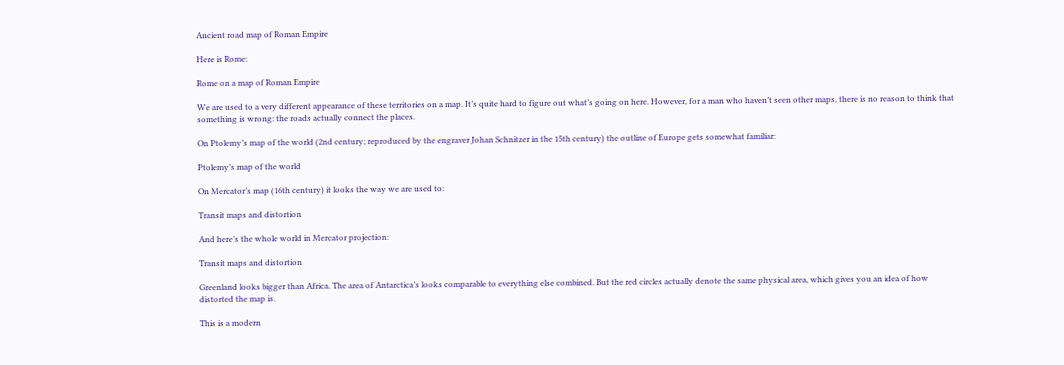Ancient road map of Roman Empire

Here is Rome:

Rome on a map of Roman Empire

We are used to a very different appearance of these territories on a map. It’s quite hard to figure out what’s going on here. However, for a man who haven’t seen other maps, there is no reason to think that something is wrong: the roads actually connect the places.

On Ptolemy’s map of the world (2nd century; reproduced by the engraver Johan Schnitzer in the 15th century) the outline of Europe gets somewhat familiar:

Ptolemy’s map of the world

On Mercator’s map (16th century) it looks the way we are used to:

Transit maps and distortion

And here’s the whole world in Mercator projection:

Transit maps and distortion

Greenland looks bigger than Africa. The area of Antarctica’s looks comparable to everything else combined. But the red circles actually denote the same physical area, which gives you an idea of how distorted the map is.

This is a modern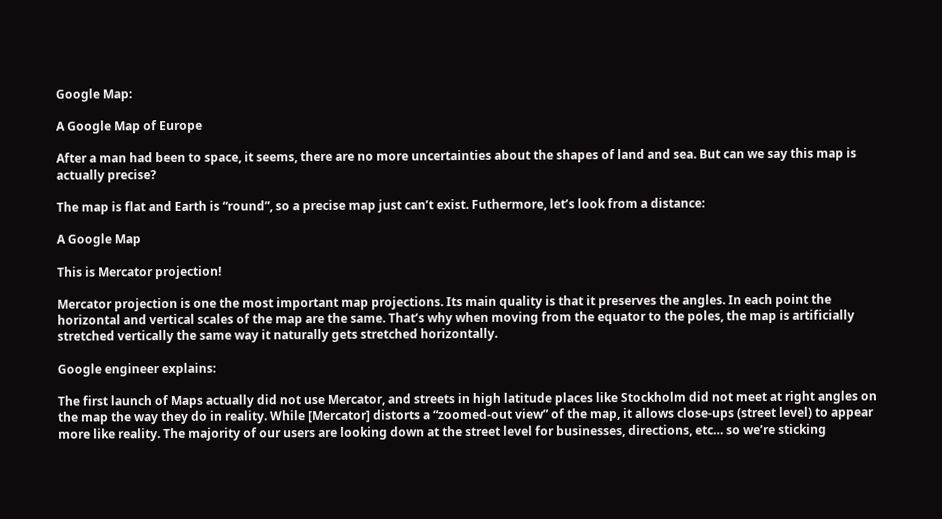Google Map:

A Google Map of Europe

After a man had been to space, it seems, there are no more uncertainties about the shapes of land and sea. But can we say this map is actually precise?

The map is flat and Earth is “round”, so a precise map just can’t exist. Futhermore, let’s look from a distance:

A Google Map

This is Mercator projection!

Mercator projection is one the most important map projections. Its main quality is that it preserves the angles. In each point the horizontal and vertical scales of the map are the same. That’s why when moving from the equator to the poles, the map is artificially stretched vertically the same way it naturally gets stretched horizontally.

Google engineer explains:

The first launch of Maps actually did not use Mercator, and streets in high latitude places like Stockholm did not meet at right angles on the map the way they do in reality. While [Mercator] distorts a “zoomed-out view” of the map, it allows close-ups (street level) to appear more like reality. The majority of our users are looking down at the street level for businesses, directions, etc… so we’re sticking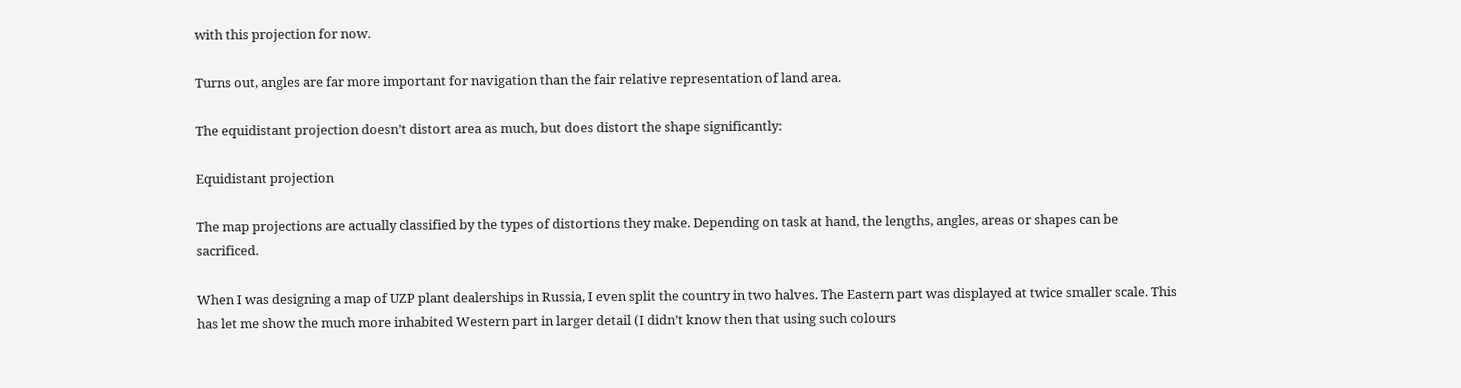with this projection for now.

Turns out, angles are far more important for navigation than the fair relative representation of land area.

The equidistant projection doesn’t distort area as much, but does distort the shape significantly:

Equidistant projection

The map projections are actually classified by the types of distortions they make. Depending on task at hand, the lengths, angles, areas or shapes can be sacrificed.

When I was designing a map of UZP plant dealerships in Russia, I even split the country in two halves. The Eastern part was displayed at twice smaller scale. This has let me show the much more inhabited Western part in larger detail (I didn’t know then that using such colours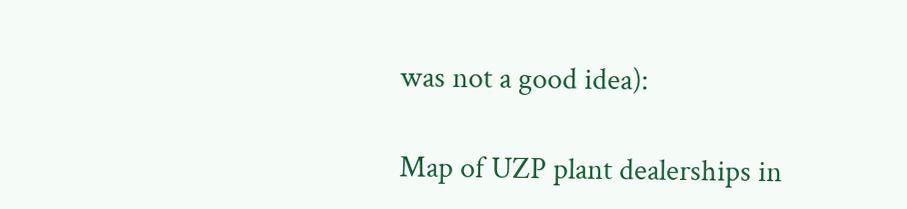was not a good idea):

Map of UZP plant dealerships in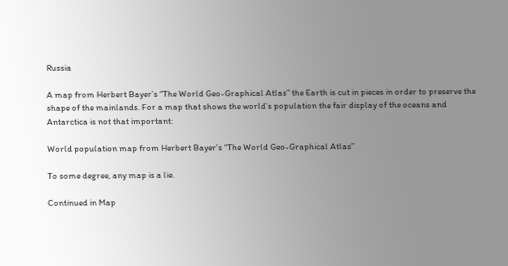Russia

A map from Herbert Bayer’s “The World Geo-Graphical Atlas” the Earth is cut in pieces in order to preserve the shape of the mainlands. For a map that shows the world’s population the fair display of the oceans and Antarctica is not that important:

World population map from Herbert Bayer’s “The World Geo-Graphical Atlas”

To some degree, any map is a lie.

Continued in Map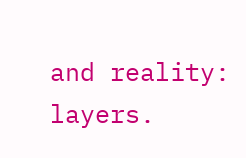and reality: layers.